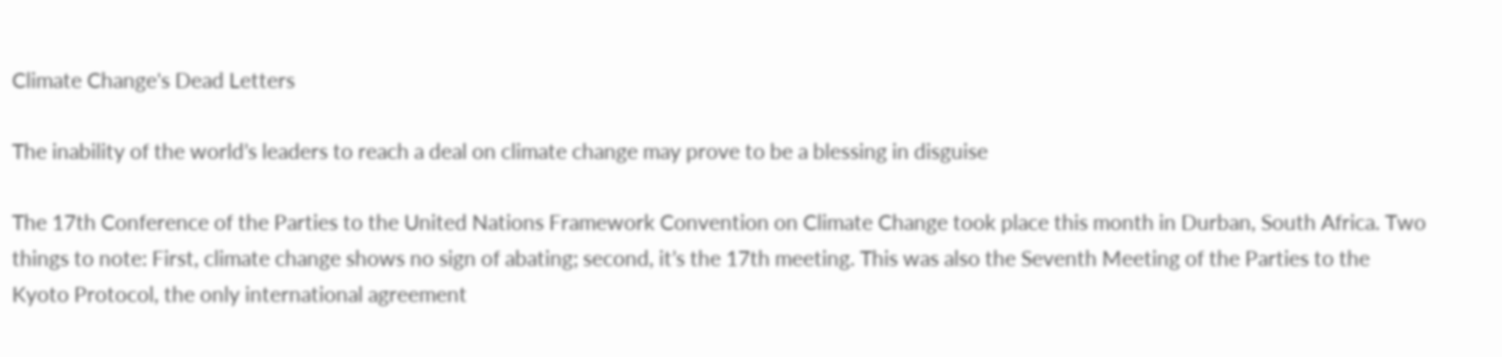Climate Change's Dead Letters

The inability of the world’s leaders to reach a deal on climate change may prove to be a blessing in disguise

The 17th Conference of the Parties to the United Nations Framework Convention on Climate Change took place this month in Durban, South Africa. Two things to note: First, climate change shows no sign of abating; second, it’s the 17th meeting. This was also the Seventh Meeting of the Parties to the Kyoto Protocol, the only international agreement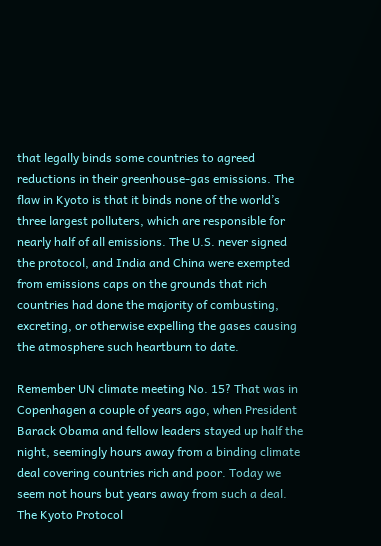that legally binds some countries to agreed reductions in their greenhouse-gas emissions. The flaw in Kyoto is that it binds none of the world’s three largest polluters, which are responsible for nearly half of all emissions. The U.S. never signed the protocol, and India and China were exempted from emissions caps on the grounds that rich countries had done the majority of combusting, excreting, or otherwise expelling the gases causing the atmosphere such heartburn to date.

Remember UN climate meeting No. 15? That was in Copenhagen a couple of years ago, when President Barack Obama and fellow leaders stayed up half the night, seemingly hours away from a binding climate deal covering countries rich and poor. Today we seem not hours but years away from such a deal. The Kyoto Protocol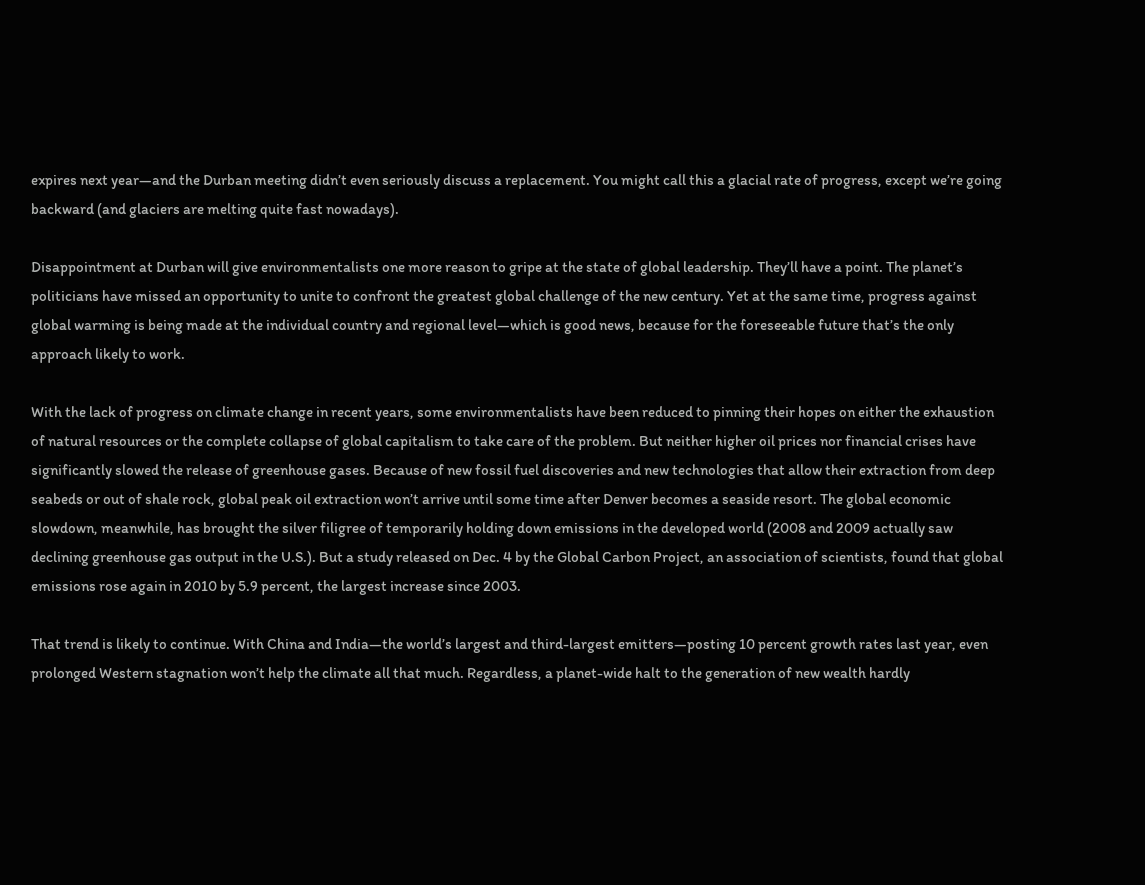expires next year—and the Durban meeting didn’t even seriously discuss a replacement. You might call this a glacial rate of progress, except we’re going backward (and glaciers are melting quite fast nowadays).

Disappointment at Durban will give environmentalists one more reason to gripe at the state of global leadership. They’ll have a point. The planet’s politicians have missed an opportunity to unite to confront the greatest global challenge of the new century. Yet at the same time, progress against global warming is being made at the individual country and regional level—which is good news, because for the foreseeable future that’s the only approach likely to work.

With the lack of progress on climate change in recent years, some environmentalists have been reduced to pinning their hopes on either the exhaustion of natural resources or the complete collapse of global capitalism to take care of the problem. But neither higher oil prices nor financial crises have significantly slowed the release of greenhouse gases. Because of new fossil fuel discoveries and new technologies that allow their extraction from deep seabeds or out of shale rock, global peak oil extraction won’t arrive until some time after Denver becomes a seaside resort. The global economic slowdown, meanwhile, has brought the silver filigree of temporarily holding down emissions in the developed world (2008 and 2009 actually saw declining greenhouse gas output in the U.S.). But a study released on Dec. 4 by the Global Carbon Project, an association of scientists, found that global emissions rose again in 2010 by 5.9 percent, the largest increase since 2003.

That trend is likely to continue. With China and India—the world’s largest and third-largest emitters—posting 10 percent growth rates last year, even prolonged Western stagnation won’t help the climate all that much. Regardless, a planet-wide halt to the generation of new wealth hardly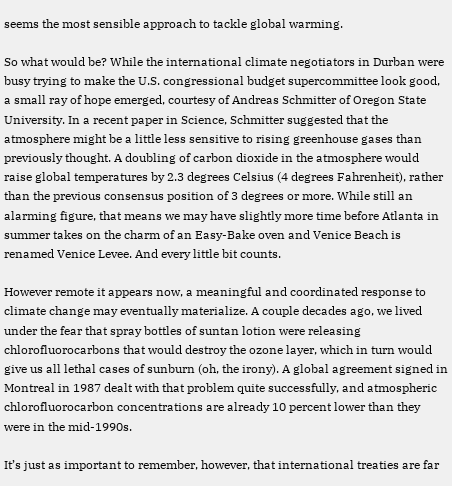seems the most sensible approach to tackle global warming.

So what would be? While the international climate negotiators in Durban were busy trying to make the U.S. congressional budget supercommittee look good, a small ray of hope emerged, courtesy of Andreas Schmitter of Oregon State University. In a recent paper in Science, Schmitter suggested that the atmosphere might be a little less sensitive to rising greenhouse gases than previously thought. A doubling of carbon dioxide in the atmosphere would raise global temperatures by 2.3 degrees Celsius (4 degrees Fahrenheit), rather than the previous consensus position of 3 degrees or more. While still an alarming figure, that means we may have slightly more time before Atlanta in summer takes on the charm of an Easy-Bake oven and Venice Beach is renamed Venice Levee. And every little bit counts.

However remote it appears now, a meaningful and coordinated response to climate change may eventually materialize. A couple decades ago, we lived under the fear that spray bottles of suntan lotion were releasing chlorofluorocarbons that would destroy the ozone layer, which in turn would give us all lethal cases of sunburn (oh, the irony). A global agreement signed in Montreal in 1987 dealt with that problem quite successfully, and atmospheric chlorofluorocarbon concentrations are already 10 percent lower than they were in the mid-1990s.

It’s just as important to remember, however, that international treaties are far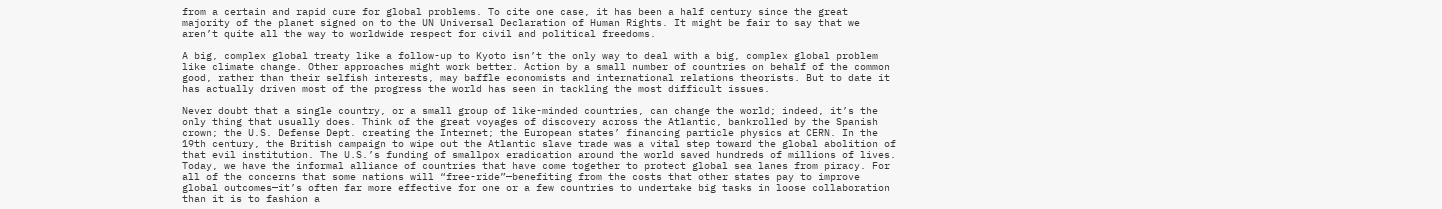from a certain and rapid cure for global problems. To cite one case, it has been a half century since the great majority of the planet signed on to the UN Universal Declaration of Human Rights. It might be fair to say that we aren’t quite all the way to worldwide respect for civil and political freedoms.

A big, complex global treaty like a follow-up to Kyoto isn’t the only way to deal with a big, complex global problem like climate change. Other approaches might work better. Action by a small number of countries on behalf of the common good, rather than their selfish interests, may baffle economists and international relations theorists. But to date it has actually driven most of the progress the world has seen in tackling the most difficult issues.

Never doubt that a single country, or a small group of like-minded countries, can change the world; indeed, it’s the only thing that usually does. Think of the great voyages of discovery across the Atlantic, bankrolled by the Spanish crown; the U.S. Defense Dept. creating the Internet; the European states’ financing particle physics at CERN. In the 19th century, the British campaign to wipe out the Atlantic slave trade was a vital step toward the global abolition of that evil institution. The U.S.’s funding of smallpox eradication around the world saved hundreds of millions of lives. Today, we have the informal alliance of countries that have come together to protect global sea lanes from piracy. For all of the concerns that some nations will “free-ride”—benefiting from the costs that other states pay to improve global outcomes—it’s often far more effective for one or a few countries to undertake big tasks in loose collaboration than it is to fashion a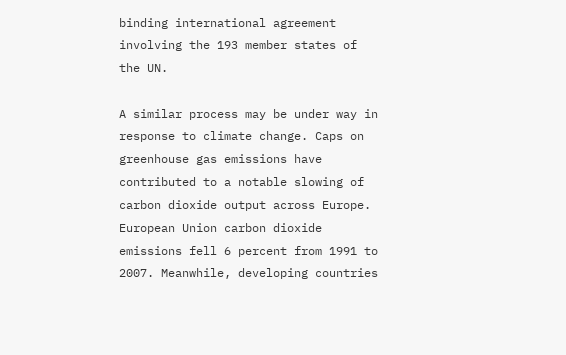binding international agreement involving the 193 member states of the UN.

A similar process may be under way in response to climate change. Caps on greenhouse gas emissions have contributed to a notable slowing of carbon dioxide output across Europe. European Union carbon dioxide emissions fell 6 percent from 1991 to 2007. Meanwhile, developing countries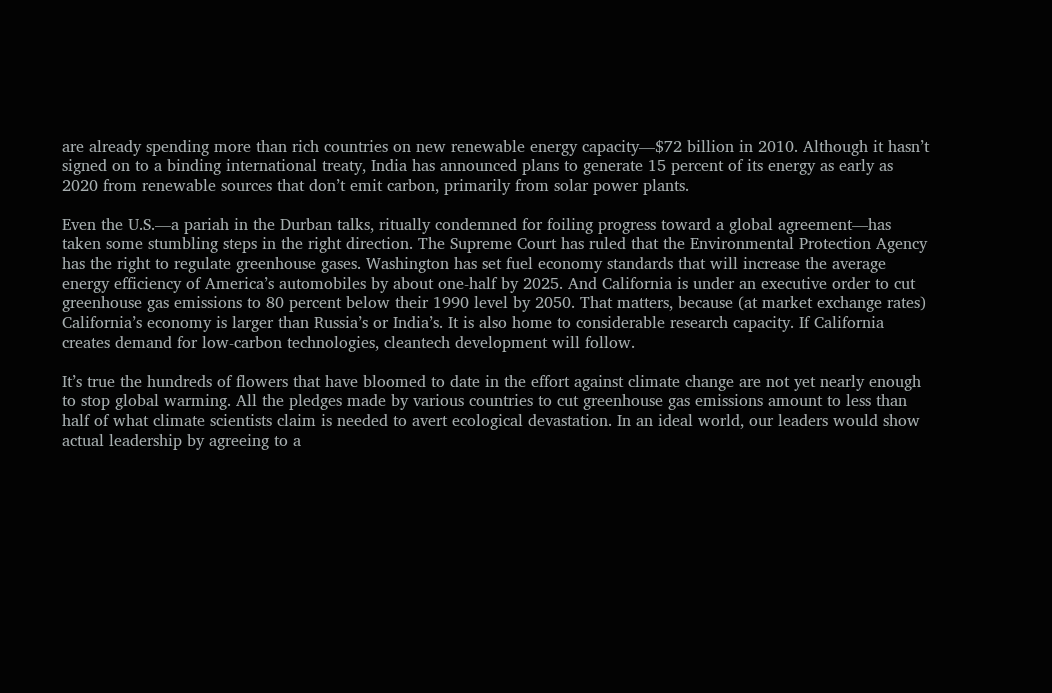are already spending more than rich countries on new renewable energy capacity—$72 billion in 2010. Although it hasn’t signed on to a binding international treaty, India has announced plans to generate 15 percent of its energy as early as 2020 from renewable sources that don’t emit carbon, primarily from solar power plants.

Even the U.S.—a pariah in the Durban talks, ritually condemned for foiling progress toward a global agreement—has taken some stumbling steps in the right direction. The Supreme Court has ruled that the Environmental Protection Agency has the right to regulate greenhouse gases. Washington has set fuel economy standards that will increase the average energy efficiency of America’s automobiles by about one-half by 2025. And California is under an executive order to cut greenhouse gas emissions to 80 percent below their 1990 level by 2050. That matters, because (at market exchange rates) California’s economy is larger than Russia’s or India’s. It is also home to considerable research capacity. If California creates demand for low-carbon technologies, cleantech development will follow.

It’s true the hundreds of flowers that have bloomed to date in the effort against climate change are not yet nearly enough to stop global warming. All the pledges made by various countries to cut greenhouse gas emissions amount to less than half of what climate scientists claim is needed to avert ecological devastation. In an ideal world, our leaders would show actual leadership by agreeing to a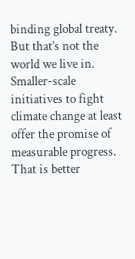binding global treaty. But that’s not the world we live in. Smaller-scale initiatives to fight climate change at least offer the promise of measurable progress. That is better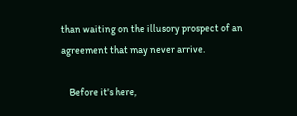than waiting on the illusory prospect of an agreement that may never arrive.

    Before it's here,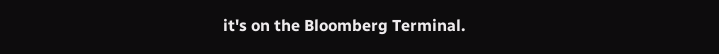it's on the Bloomberg Terminal.